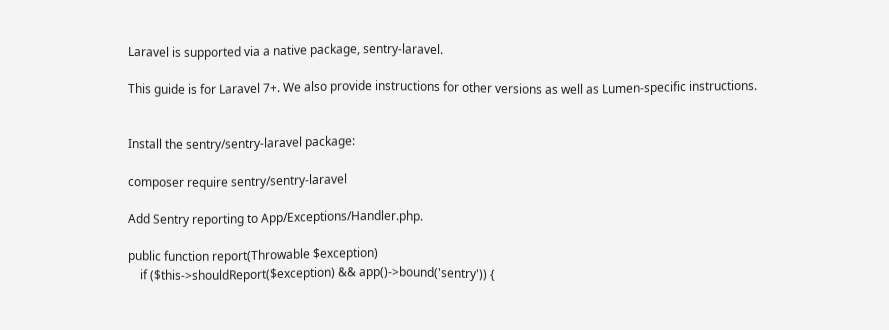Laravel is supported via a native package, sentry-laravel.

This guide is for Laravel 7+. We also provide instructions for other versions as well as Lumen-specific instructions.


Install the sentry/sentry-laravel package:

composer require sentry/sentry-laravel

Add Sentry reporting to App/Exceptions/Handler.php.

public function report(Throwable $exception)
    if ($this->shouldReport($exception) && app()->bound('sentry')) {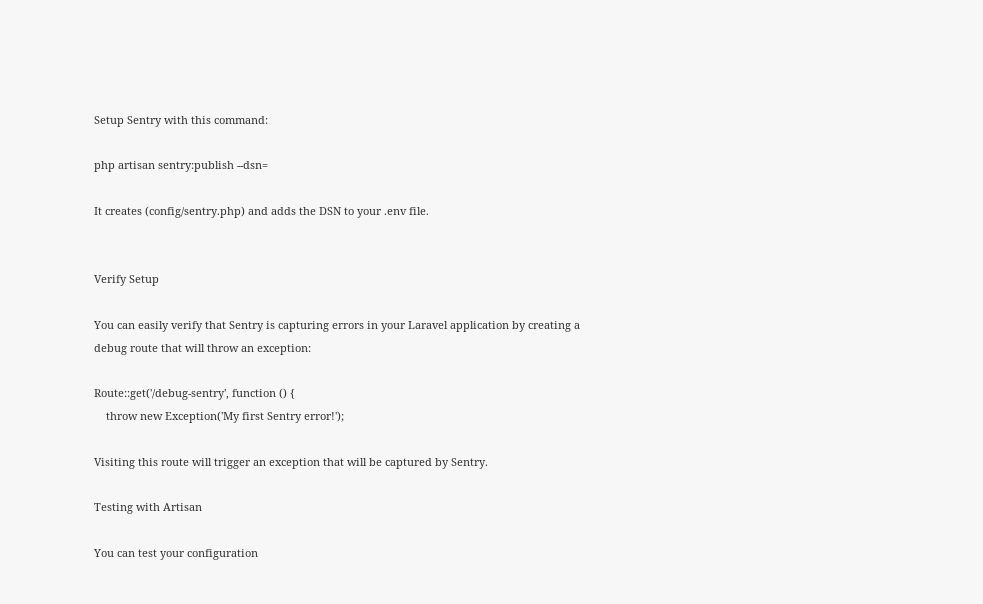Setup Sentry with this command:

php artisan sentry:publish --dsn=

It creates (config/sentry.php) and adds the DSN to your .env file.


Verify Setup

You can easily verify that Sentry is capturing errors in your Laravel application by creating a debug route that will throw an exception:

Route::get('/debug-sentry', function () {
    throw new Exception('My first Sentry error!');

Visiting this route will trigger an exception that will be captured by Sentry.

Testing with Artisan

You can test your configuration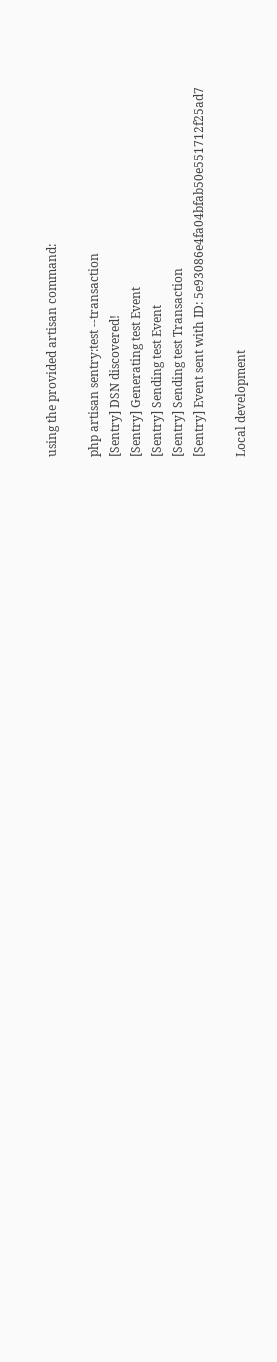using the provided artisan command:

php artisan sentry:test --transaction
[Sentry] DSN discovered!
[Sentry] Generating test Event
[Sentry] Sending test Event
[Sentry] Sending test Transaction
[Sentry] Event sent with ID: 5e93086e4fa04bfab50e551712f25ad7

Local development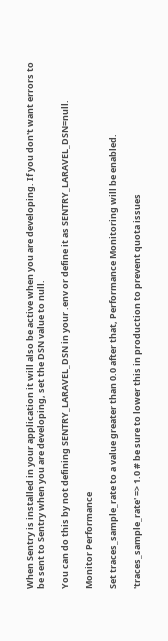When Sentry is installed in your application it will also be active when you are developing. If you don't want errors to be sent to Sentry when you are developing, set the DSN value to null.

You can do this by not defining SENTRY_LARAVEL_DSN in your .env or define it as SENTRY_LARAVEL_DSN=null.

Monitor Performance

Set traces_sample_rate to a value greater than 0.0 after that, Performance Monitoring will be enabled.

'traces_sample_rate' => 1.0 # be sure to lower this in production to prevent quota issues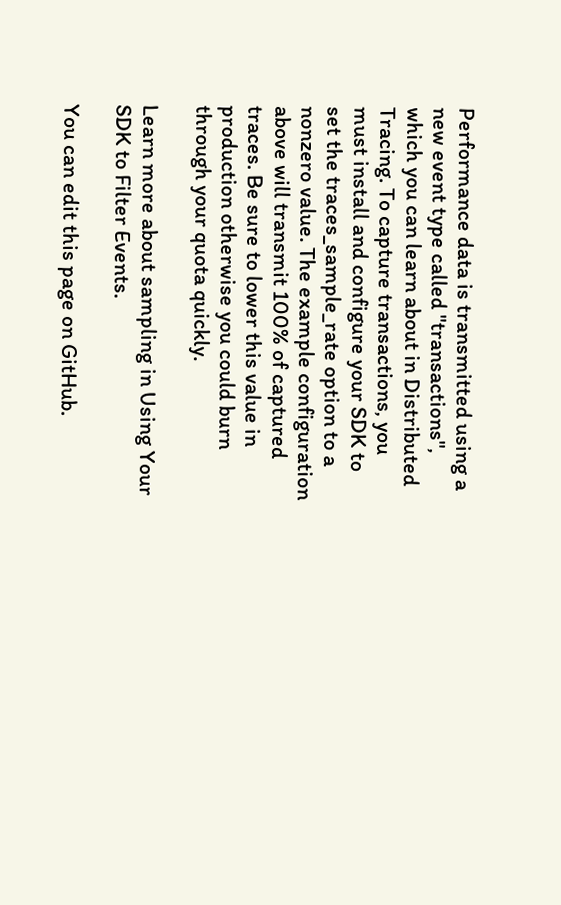Performance data is transmitted using a new event type called "transactions", which you can learn about in Distributed Tracing. To capture transactions, you must install and configure your SDK to set the traces_sample_rate option to a nonzero value. The example configuration above will transmit 100% of captured traces. Be sure to lower this value in production otherwise you could burn through your quota quickly.

Learn more about sampling in Using Your SDK to Filter Events.

You can edit this page on GitHub.